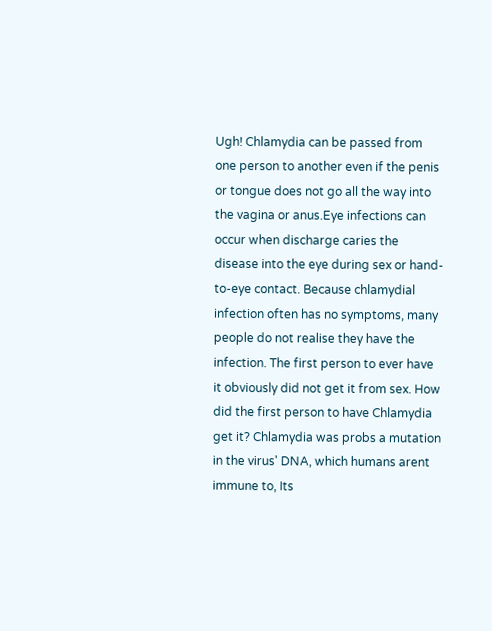Ugh! Chlamydia can be passed from one person to another even if the penis or tongue does not go all the way into the vagina or anus.Eye infections can occur when discharge caries the disease into the eye during sex or hand-to-eye contact. Because chlamydial infection often has no symptoms, many people do not realise they have the infection. The first person to ever have it obviously did not get it from sex. How did the first person to have Chlamydia get it? Chlamydia was probs a mutation in the virus' DNA, which humans arent immune to, Its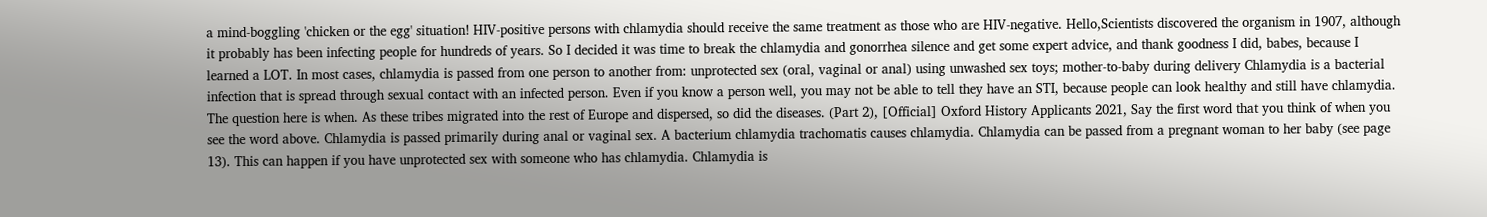a mind-boggling 'chicken or the egg' situation! HIV-positive persons with chlamydia should receive the same treatment as those who are HIV-negative. Hello,Scientists discovered the organism in 1907, although it probably has been infecting people for hundreds of years. So I decided it was time to break the chlamydia and gonorrhea silence and get some expert advice, and thank goodness I did, babes, because I learned a LOT. In most cases, chlamydia is passed from one person to another from: unprotected sex (oral, vaginal or anal) using unwashed sex toys; mother-to-baby during delivery Chlamydia is a bacterial infection that is spread through sexual contact with an infected person. Even if you know a person well, you may not be able to tell they have an STI, because people can look healthy and still have chlamydia. The question here is when. As these tribes migrated into the rest of Europe and dispersed, so did the diseases. (Part 2), [Official] Oxford History Applicants 2021, Say the first word that you think of when you see the word above. Chlamydia is passed primarily during anal or vaginal sex. A bacterium chlamydia trachomatis causes chlamydia. Chlamydia can be passed from a pregnant woman to her baby (see page 13). This can happen if you have unprotected sex with someone who has chlamydia. Chlamydia is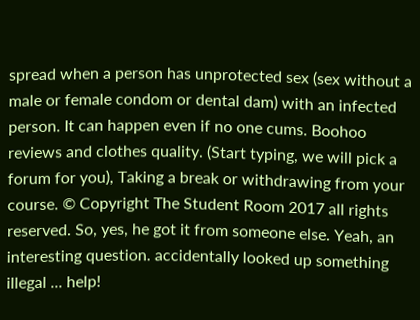spread when a person has unprotected sex (sex without a male or female condom or dental dam) with an infected person. It can happen even if no one cums. Boohoo reviews and clothes quality. (Start typing, we will pick a forum for you), Taking a break or withdrawing from your course. © Copyright The Student Room 2017 all rights reserved. So, yes, he got it from someone else. Yeah, an interesting question. accidentally looked up something illegal ... help!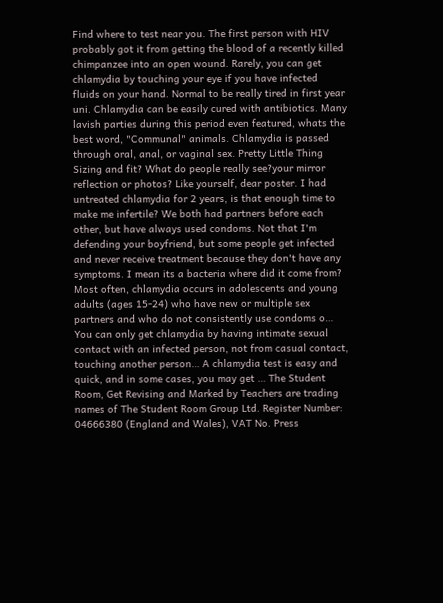Find where to test near you. The first person with HIV probably got it from getting the blood of a recently killed chimpanzee into an open wound. Rarely, you can get chlamydia by touching your eye if you have infected fluids on your hand. Normal to be really tired in first year uni. Chlamydia can be easily cured with antibiotics. Many lavish parties during this period even featured, whats the best word, "Communal" animals. Chlamydia is passed through oral, anal, or vaginal sex. Pretty Little Thing Sizing and fit? What do people really see?your mirror reflection or photos? Like yourself, dear poster. I had untreated chlamydia for 2 years, is that enough time to make me infertile? We both had partners before each other, but have always used condoms. Not that I'm defending your boyfriend, but some people get infected and never receive treatment because they don't have any symptoms. I mean its a bacteria where did it come from? Most often, chlamydia occurs in adolescents and young adults (ages 15-24) who have new or multiple sex partners and who do not consistently use condoms o… You can only get chlamydia by having intimate sexual contact with an infected person, not from casual contact, touching another person… A chlamydia test is easy and quick, and in some cases, you may get … The Student Room, Get Revising and Marked by Teachers are trading names of The Student Room Group Ltd. Register Number: 04666380 (England and Wales), VAT No. Press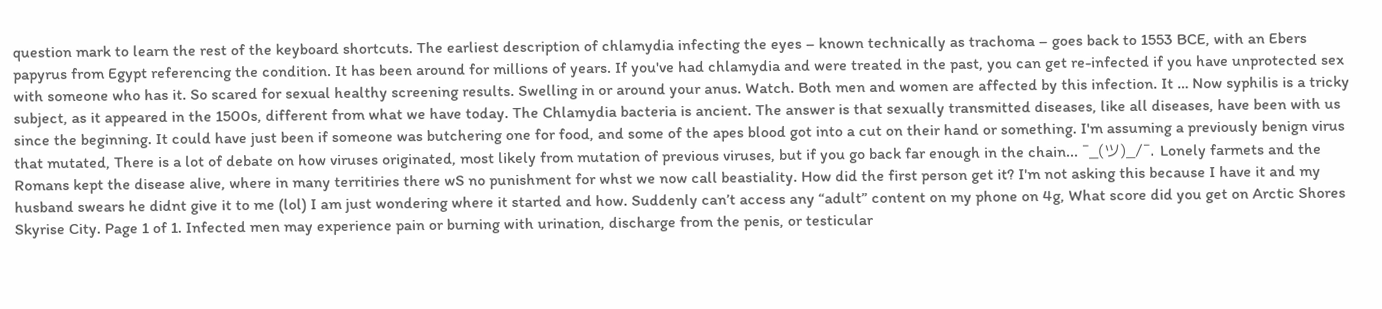question mark to learn the rest of the keyboard shortcuts. The earliest description of chlamydia infecting the eyes – known technically as trachoma – goes back to 1553 BCE, with an Ebers papyrus from Egypt referencing the condition. It has been around for millions of years. If you've had chlamydia and were treated in the past, you can get re-infected if you have unprotected sex with someone who has it. So scared for sexual healthy screening results. Swelling in or around your anus. Watch. Both men and women are affected by this infection. It … Now syphilis is a tricky subject, as it appeared in the 1500s, different from what we have today. The Chlamydia bacteria is ancient. The answer is that sexually transmitted diseases, like all diseases, have been with us since the beginning. It could have just been if someone was butchering one for food, and some of the apes blood got into a cut on their hand or something. I'm assuming a previously benign virus that mutated, There is a lot of debate on how viruses originated, most likely from mutation of previous viruses, but if you go back far enough in the chain... ¯_(ツ)_/¯. Lonely farmets and the Romans kept the disease alive, where in many territiries there wS no punishment for whst we now call beastiality. How did the first person get it? I'm not asking this because I have it and my husband swears he didnt give it to me (lol) I am just wondering where it started and how. Suddenly can’t access any “adult” content on my phone on 4g, What score did you get on Arctic Shores Skyrise City. Page 1 of 1. Infected men may experience pain or burning with urination, discharge from the penis, or testicular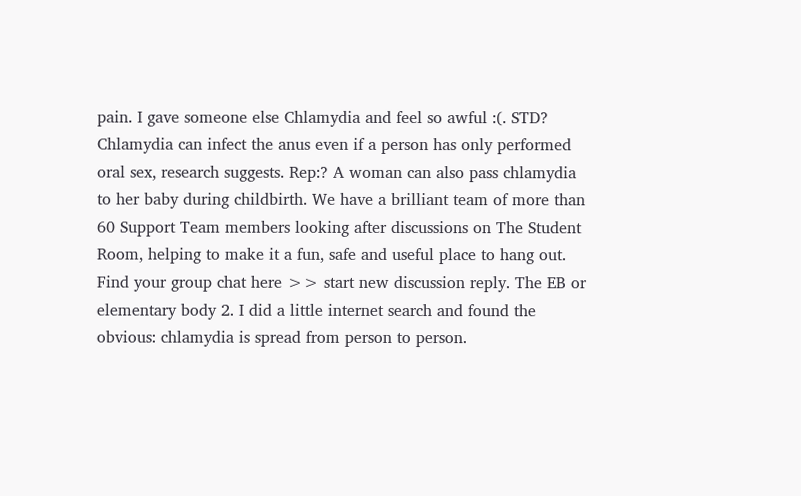pain. I gave someone else Chlamydia and feel so awful :(. STD? Chlamydia can infect the anus even if a person has only performed oral sex, research suggests. Rep:? A woman can also pass chlamydia to her baby during childbirth. We have a brilliant team of more than 60 Support Team members looking after discussions on The Student Room, helping to make it a fun, safe and useful place to hang out. Find your group chat here >> start new discussion reply. The EB or elementary body 2. I did a little internet search and found the obvious: chlamydia is spread from person to person.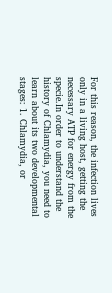For this reason, the infection lives only in a living host, getting the necessary ATP for energy from the specie.In order to understand the history of Chlamydia, you need to learn about its two developmental stages: 1. Chlamydia, or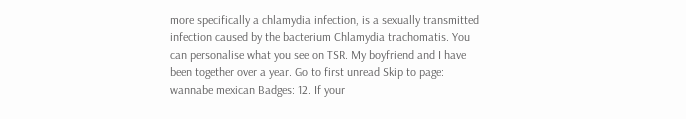more specifically a chlamydia infection, is a sexually transmitted infection caused by the bacterium Chlamydia trachomatis. You can personalise what you see on TSR. My boyfriend and I have been together over a year. Go to first unread Skip to page: wannabe mexican Badges: 12. If your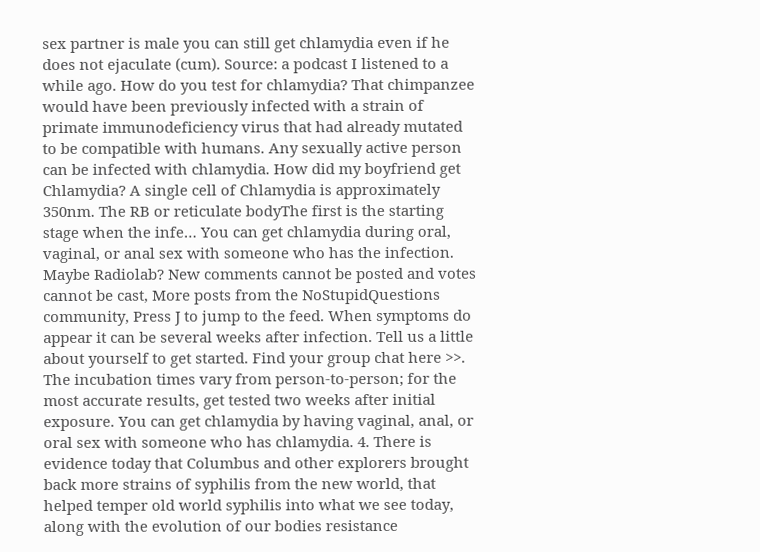sex partner is male you can still get chlamydia even if he does not ejaculate (cum). Source: a podcast I listened to a while ago. How do you test for chlamydia? That chimpanzee would have been previously infected with a strain of primate immunodeficiency virus that had already mutated to be compatible with humans. Any sexually active person can be infected with chlamydia. How did my boyfriend get Chlamydia? A single cell of Chlamydia is approximately 350nm. The RB or reticulate bodyThe first is the starting stage when the infe… You can get chlamydia during oral, vaginal, or anal sex with someone who has the infection. Maybe Radiolab? New comments cannot be posted and votes cannot be cast, More posts from the NoStupidQuestions community, Press J to jump to the feed. When symptoms do appear it can be several weeks after infection. Tell us a little about yourself to get started. Find your group chat here >>. The incubation times vary from person-to-person; for the most accurate results, get tested two weeks after initial exposure. You can get chlamydia by having vaginal, anal, or oral sex with someone who has chlamydia. 4. There is evidence today that Columbus and other explorers brought back more strains of syphilis from the new world, that helped temper old world syphilis into what we see today, along with the evolution of our bodies resistance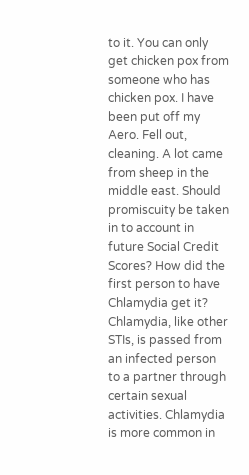to it. You can only get chicken pox from someone who has chicken pox. I have been put off my Aero. Fell out, cleaning. A lot came from sheep in the middle east. Should promiscuity be taken in to account in future Social Credit Scores? How did the first person to have Chlamydia get it? Chlamydia, like other STIs, is passed from an infected person to a partner through certain sexual activities. Chlamydia is more common in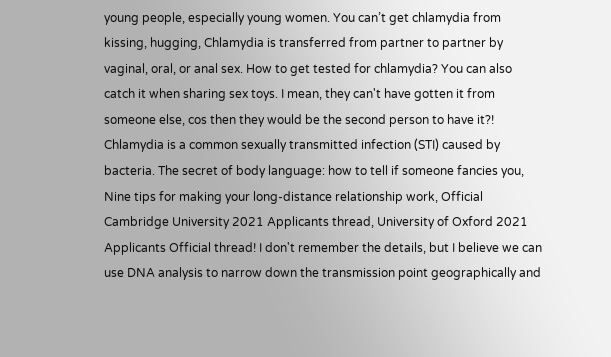young people, especially young women. You can’t get chlamydia from kissing, hugging, Chlamydia is transferred from partner to partner by vaginal, oral, or anal sex. How to get tested for chlamydia? You can also catch it when sharing sex toys. I mean, they can't have gotten it from someone else, cos then they would be the second person to have it?! Chlamydia is a common sexually transmitted infection (STI) caused by bacteria. The secret of body language: how to tell if someone fancies you, Nine tips for making your long-distance relationship work, Official Cambridge University 2021 Applicants thread, University of Oxford 2021 Applicants Official thread! I don't remember the details, but I believe we can use DNA analysis to narrow down the transmission point geographically and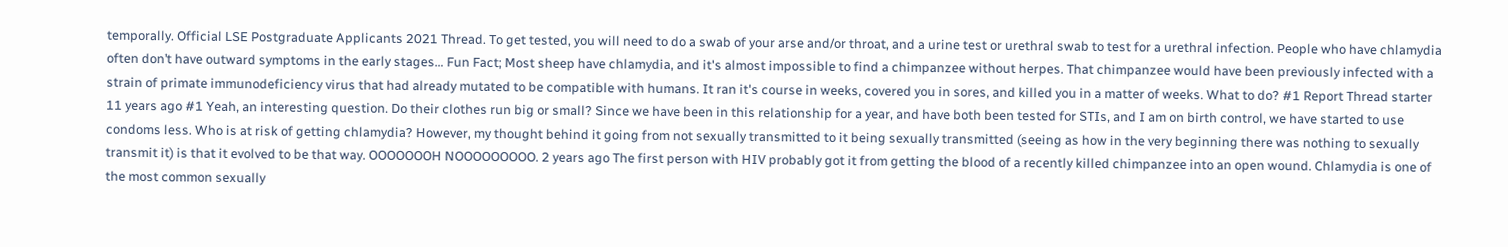temporally. Official LSE Postgraduate Applicants 2021 Thread. To get tested, you will need to do a swab of your arse and/or throat, and a urine test or urethral swab to test for a urethral infection. People who have chlamydia often don’t have outward symptoms in the early stages… Fun Fact; Most sheep have chlamydia, and it's almost impossible to find a chimpanzee without herpes. That chimpanzee would have been previously infected with a strain of primate immunodeficiency virus that had already mutated to be compatible with humans. It ran it's course in weeks, covered you in sores, and killed you in a matter of weeks. What to do? #1 Report Thread starter 11 years ago #1 Yeah, an interesting question. Do their clothes run big or small? Since we have been in this relationship for a year, and have both been tested for STIs, and I am on birth control, we have started to use condoms less. Who is at risk of getting chlamydia? However, my thought behind it going from not sexually transmitted to it being sexually transmitted (seeing as how in the very beginning there was nothing to sexually transmit it) is that it evolved to be that way. OOOOOOOH NOOOOOOOOO. 2 years ago The first person with HIV probably got it from getting the blood of a recently killed chimpanzee into an open wound. Chlamydia is one of the most common sexually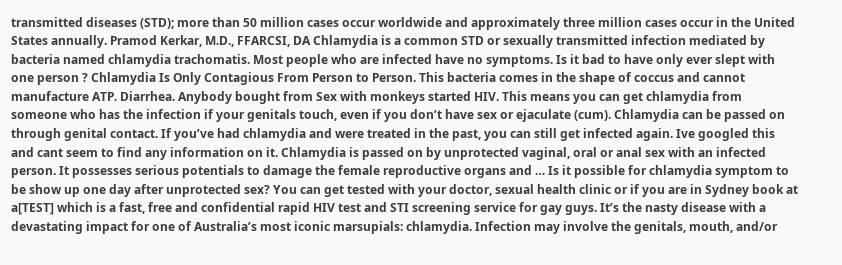transmitted diseases (STD); more than 50 million cases occur worldwide and approximately three million cases occur in the United States annually. Pramod Kerkar, M.D., FFARCSI, DA Chlamydia is a common STD or sexually transmitted infection mediated by bacteria named chlamydia trachomatis. Most people who are infected have no symptoms. Is it bad to have only ever slept with one person ? Chlamydia Is Only Contagious From Person to Person. This bacteria comes in the shape of coccus and cannot manufacture ATP. Diarrhea. Anybody bought from Sex with monkeys started HIV. This means you can get chlamydia from someone who has the infection if your genitals touch, even if you don’t have sex or ejaculate (cum). Chlamydia can be passed on through genital contact. If you’ve had chlamydia and were treated in the past, you can still get infected again. Ive googled this and cant seem to find any information on it. Chlamydia is passed on by unprotected vaginal, oral or anal sex with an infected person. It possesses serious potentials to damage the female reproductive organs and … Is it possible for chlamydia symptom to be show up one day after unprotected sex? You can get tested with your doctor, sexual health clinic or if you are in Sydney book at a[TEST] which is a fast, free and confidential rapid HIV test and STI screening service for gay guys. It’s the nasty disease with a devastating impact for one of Australia’s most iconic marsupials: chlamydia. Infection may involve the genitals, mouth, and/or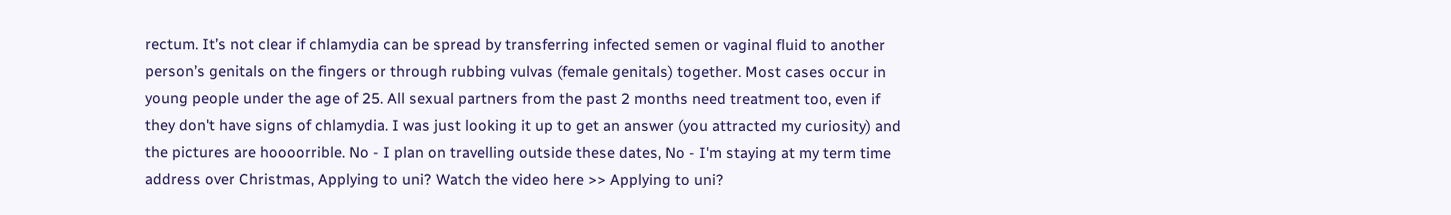rectum. It’s not clear if chlamydia can be spread by transferring infected semen or vaginal fluid to another person’s genitals on the fingers or through rubbing vulvas (female genitals) together. Most cases occur in young people under the age of 25. All sexual partners from the past 2 months need treatment too, even if they don't have signs of chlamydia. I was just looking it up to get an answer (you attracted my curiosity) and the pictures are hoooorrible. No - I plan on travelling outside these dates, No - I'm staying at my term time address over Christmas, Applying to uni? Watch the video here >> Applying to uni?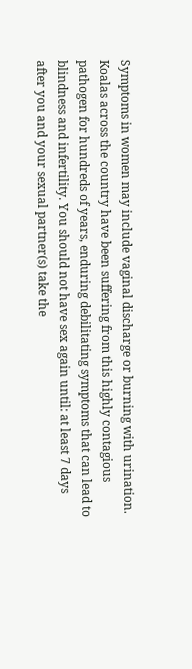Symptoms in women may include vaginal discharge or burning with urination. Koalas across the country have been suffering from this highly contagious pathogen for hundreds of years, enduring debilitating symptoms that can lead to blindness and infertility. You should not have sex again until: at least 7 days after you and your sexual partner(s) take the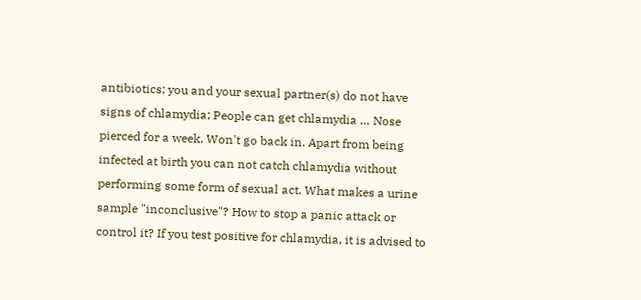antibiotics; you and your sexual partner(s) do not have signs of chlamydia; People can get chlamydia … Nose pierced for a week. Won't go back in. Apart from being infected at birth you can not catch chlamydia without performing some form of sexual act. What makes a urine sample "inconclusive"? How to stop a panic attack or control it? If you test positive for chlamydia, it is advised to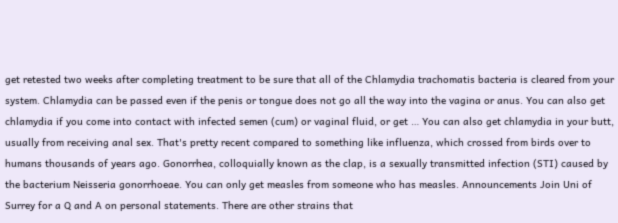get retested two weeks after completing treatment to be sure that all of the Chlamydia trachomatis bacteria is cleared from your system. Chlamydia can be passed even if the penis or tongue does not go all the way into the vagina or anus. You can also get chlamydia if you come into contact with infected semen (cum) or vaginal fluid, or get … You can also get chlamydia in your butt, usually from receiving anal sex. That's pretty recent compared to something like influenza, which crossed from birds over to humans thousands of years ago. Gonorrhea, colloquially known as the clap, is a sexually transmitted infection (STI) caused by the bacterium Neisseria gonorrhoeae. You can only get measles from someone who has measles. Announcements Join Uni of Surrey for a Q and A on personal statements. There are other strains that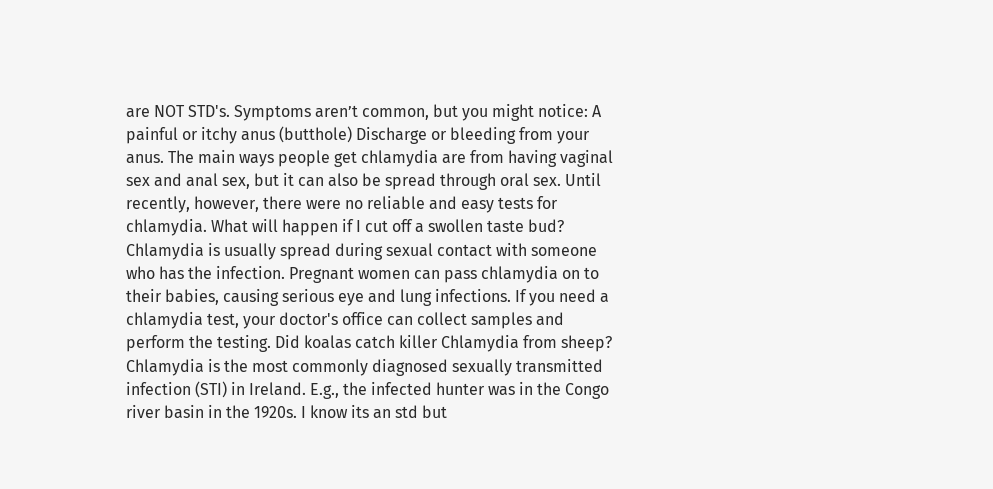are NOT STD's. Symptoms aren’t common, but you might notice: A painful or itchy anus (butthole) Discharge or bleeding from your anus. The main ways people get chlamydia are from having vaginal sex and anal sex, but it can also be spread through oral sex. Until recently, however, there were no reliable and easy tests for chlamydia. What will happen if I cut off a swollen taste bud? Chlamydia is usually spread during sexual contact with someone who has the infection. Pregnant women can pass chlamydia on to their babies, causing serious eye and lung infections. If you need a chlamydia test, your doctor's office can collect samples and perform the testing. Did koalas catch killer Chlamydia from sheep? Chlamydia is the most commonly diagnosed sexually transmitted infection (STI) in Ireland. E.g., the infected hunter was in the Congo river basin in the 1920s. I know its an std but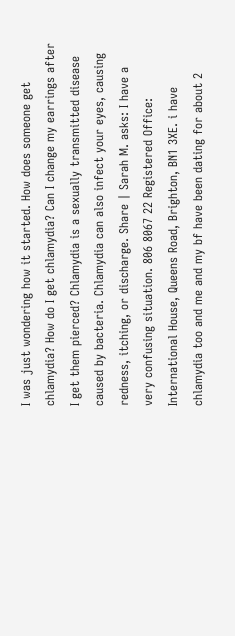I was just wondering how it started. How does someone get chlamydia? How do I get chlamydia? Can I change my earrings after I get them pierced? Chlamydia is a sexually transmitted disease caused by bacteria. Chlamydia can also infect your eyes, causing redness, itching, or discharge. Share | Sarah M. asks: I have a very confusing situation. 806 8067 22 Registered Office: International House, Queens Road, Brighton, BN1 3XE. i have chlamydia too and me and my bf have been dating for about 2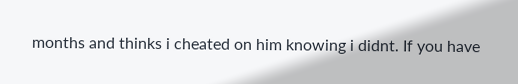months and thinks i cheated on him knowing i didnt. If you have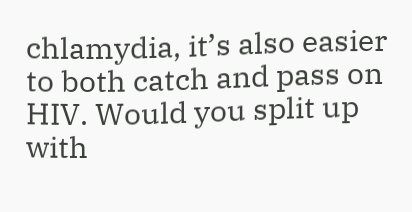chlamydia, it’s also easier to both catch and pass on HIV. Would you split up with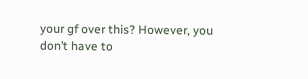your gf over this? However, you don’t have to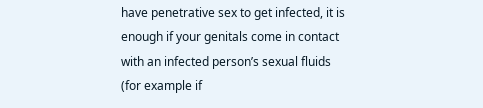have penetrative sex to get infected, it is enough if your genitals come in contact with an infected person’s sexual fluids (for example if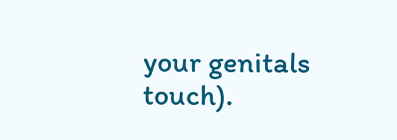your genitals touch).